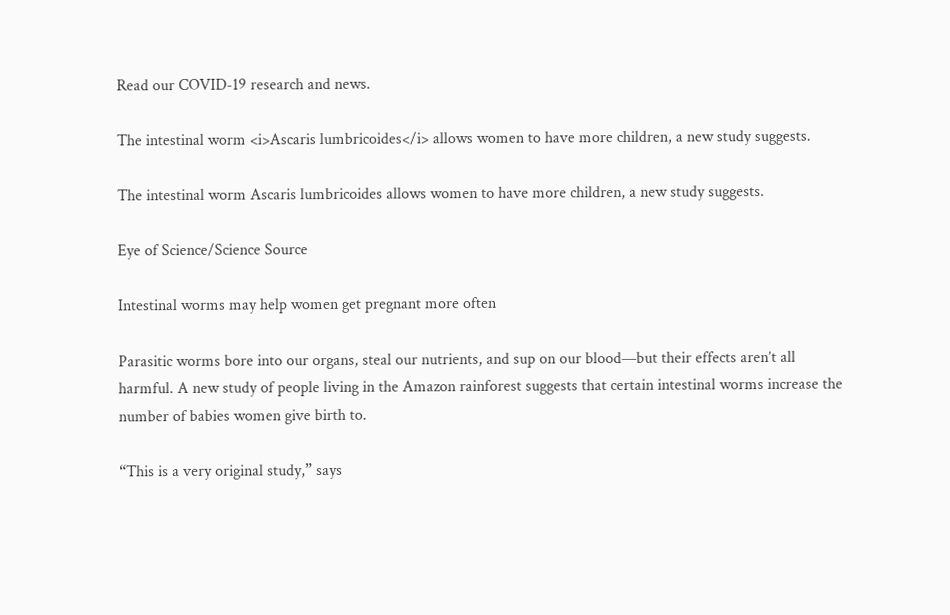Read our COVID-19 research and news.

The intestinal worm <i>Ascaris lumbricoides</i> allows women to have more children, a new study suggests.

The intestinal worm Ascaris lumbricoides allows women to have more children, a new study suggests.

Eye of Science/Science Source

Intestinal worms may help women get pregnant more often

Parasitic worms bore into our organs, steal our nutrients, and sup on our blood—but their effects aren’t all harmful. A new study of people living in the Amazon rainforest suggests that certain intestinal worms increase the number of babies women give birth to.

“This is a very original study,” says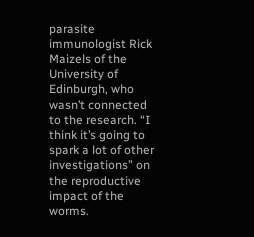parasite immunologist Rick Maizels of the University of Edinburgh, who wasn’t connected to the research. “I think it’s going to spark a lot of other investigations” on the reproductive impact of the worms.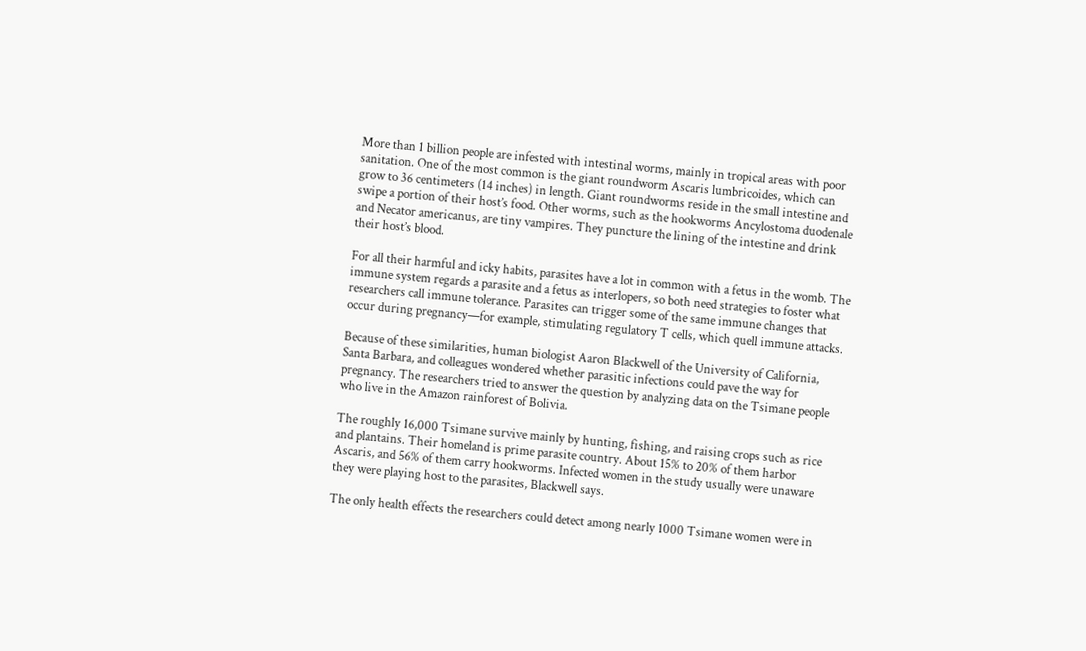More than 1 billion people are infested with intestinal worms, mainly in tropical areas with poor sanitation. One of the most common is the giant roundworm Ascaris lumbricoides, which can grow to 36 centimeters (14 inches) in length. Giant roundworms reside in the small intestine and swipe a portion of their host’s food. Other worms, such as the hookworms Ancylostoma duodenale and Necator americanus, are tiny vampires. They puncture the lining of the intestine and drink their host’s blood.

For all their harmful and icky habits, parasites have a lot in common with a fetus in the womb. The immune system regards a parasite and a fetus as interlopers, so both need strategies to foster what researchers call immune tolerance. Parasites can trigger some of the same immune changes that occur during pregnancy—for example, stimulating regulatory T cells, which quell immune attacks.

Because of these similarities, human biologist Aaron Blackwell of the University of California, Santa Barbara, and colleagues wondered whether parasitic infections could pave the way for pregnancy. The researchers tried to answer the question by analyzing data on the Tsimane people who live in the Amazon rainforest of Bolivia.

The roughly 16,000 Tsimane survive mainly by hunting, fishing, and raising crops such as rice and plantains. Their homeland is prime parasite country. About 15% to 20% of them harbor Ascaris, and 56% of them carry hookworms. Infected women in the study usually were unaware they were playing host to the parasites, Blackwell says.

The only health effects the researchers could detect among nearly 1000 Tsimane women were in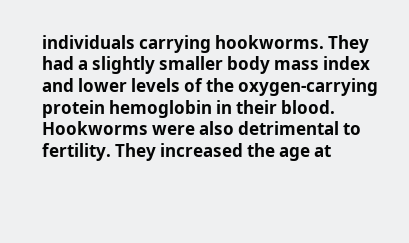individuals carrying hookworms. They had a slightly smaller body mass index and lower levels of the oxygen-carrying protein hemoglobin in their blood. Hookworms were also detrimental to fertility. They increased the age at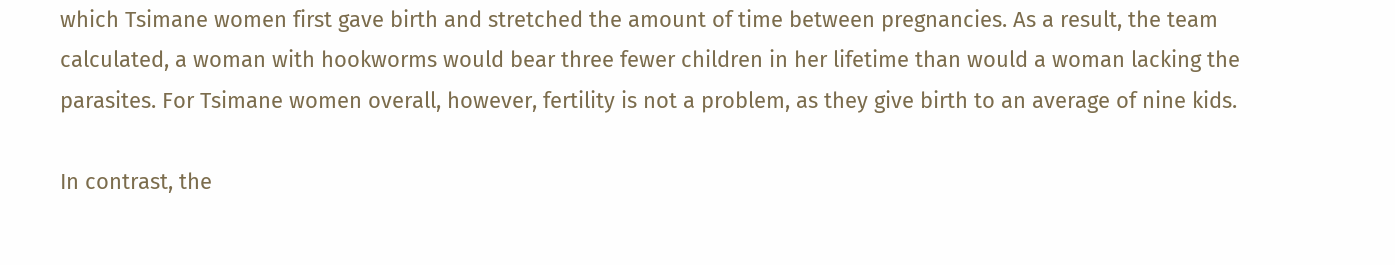which Tsimane women first gave birth and stretched the amount of time between pregnancies. As a result, the team calculated, a woman with hookworms would bear three fewer children in her lifetime than would a woman lacking the parasites. For Tsimane women overall, however, fertility is not a problem, as they give birth to an average of nine kids.

In contrast, the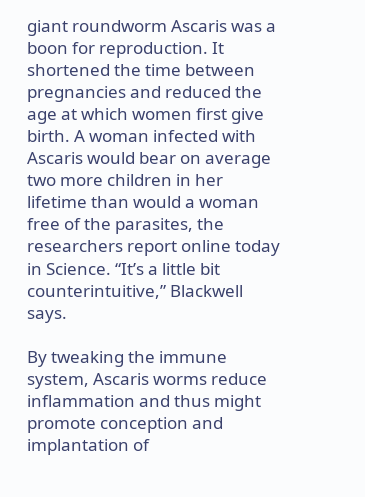giant roundworm Ascaris was a boon for reproduction. It shortened the time between pregnancies and reduced the age at which women first give birth. A woman infected with Ascaris would bear on average two more children in her lifetime than would a woman free of the parasites, the researchers report online today in Science. “It’s a little bit counterintuitive,” Blackwell says.

By tweaking the immune system, Ascaris worms reduce inflammation and thus might promote conception and implantation of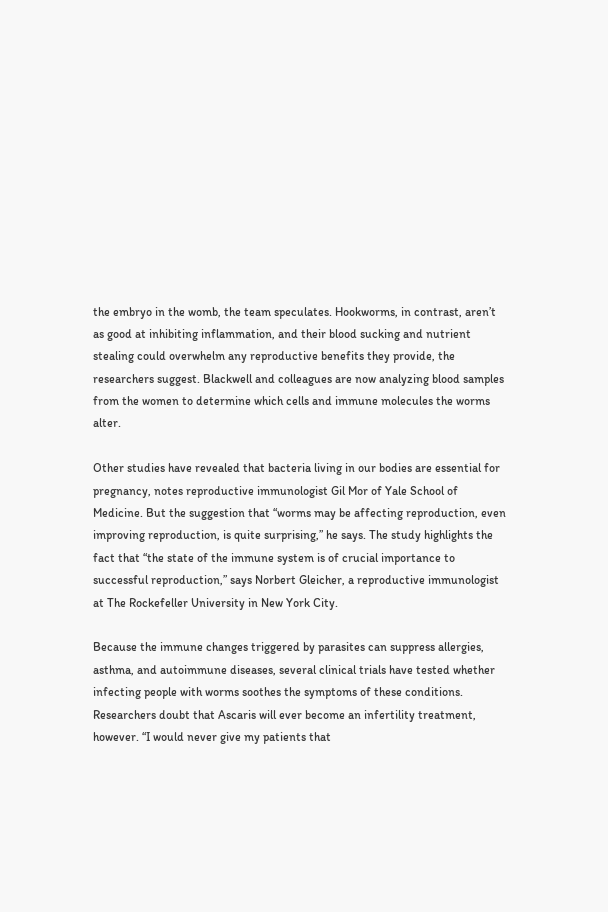the embryo in the womb, the team speculates. Hookworms, in contrast, aren’t as good at inhibiting inflammation, and their blood sucking and nutrient stealing could overwhelm any reproductive benefits they provide, the researchers suggest. Blackwell and colleagues are now analyzing blood samples from the women to determine which cells and immune molecules the worms alter.

Other studies have revealed that bacteria living in our bodies are essential for pregnancy, notes reproductive immunologist Gil Mor of Yale School of Medicine. But the suggestion that “worms may be affecting reproduction, even improving reproduction, is quite surprising,” he says. The study highlights the fact that “the state of the immune system is of crucial importance to successful reproduction,” says Norbert Gleicher, a reproductive immunologist at The Rockefeller University in New York City.

Because the immune changes triggered by parasites can suppress allergies, asthma, and autoimmune diseases, several clinical trials have tested whether infecting people with worms soothes the symptoms of these conditions. Researchers doubt that Ascaris will ever become an infertility treatment, however. “I would never give my patients that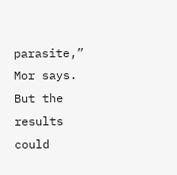parasite,” Mor says. But the results could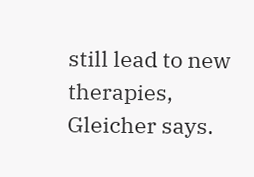still lead to new therapies, Gleicher says.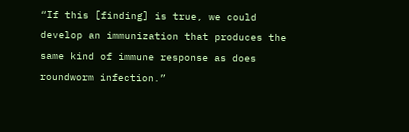“If this [finding] is true, we could develop an immunization that produces the same kind of immune response as does roundworm infection.”